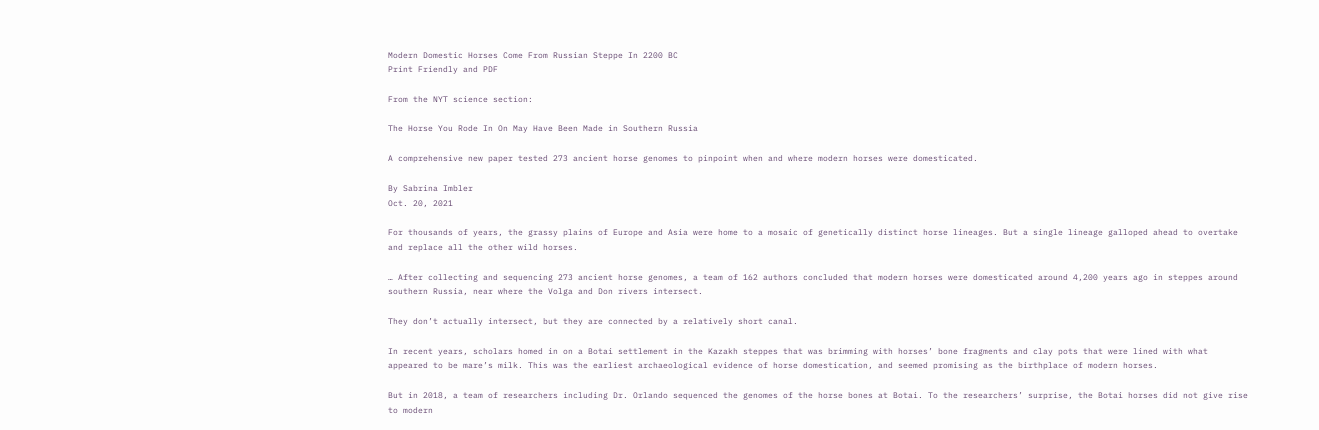Modern Domestic Horses Come From Russian Steppe In 2200 BC
Print Friendly and PDF

From the NYT science section:

The Horse You Rode In On May Have Been Made in Southern Russia

A comprehensive new paper tested 273 ancient horse genomes to pinpoint when and where modern horses were domesticated.

By Sabrina Imbler
Oct. 20, 2021

For thousands of years, the grassy plains of Europe and Asia were home to a mosaic of genetically distinct horse lineages. But a single lineage galloped ahead to overtake and replace all the other wild horses.

… After collecting and sequencing 273 ancient horse genomes, a team of 162 authors concluded that modern horses were domesticated around 4,200 years ago in steppes around southern Russia, near where the Volga and Don rivers intersect.

They don’t actually intersect, but they are connected by a relatively short canal.

In recent years, scholars homed in on a Botai settlement in the Kazakh steppes that was brimming with horses’ bone fragments and clay pots that were lined with what appeared to be mare’s milk. This was the earliest archaeological evidence of horse domestication, and seemed promising as the birthplace of modern horses.

But in 2018, a team of researchers including Dr. Orlando sequenced the genomes of the horse bones at Botai. To the researchers’ surprise, the Botai horses did not give rise to modern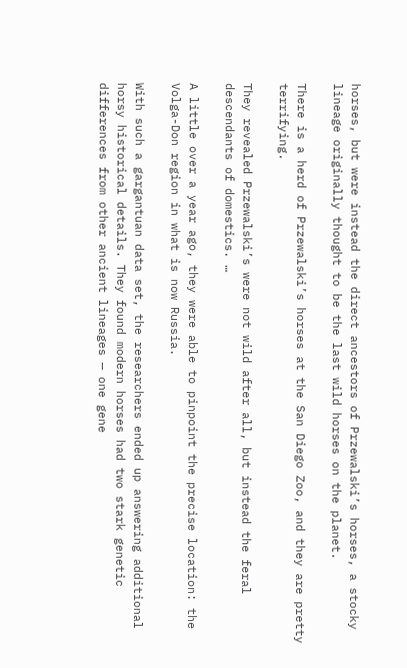horses, but were instead the direct ancestors of Przewalski’s horses, a stocky lineage originally thought to be the last wild horses on the planet.

There is a herd of Przewalski’s horses at the San Diego Zoo, and they are pretty terrifying.

They revealed Przewalski’s were not wild after all, but instead the feral descendants of domestics. …

A little over a year ago, they were able to pinpoint the precise location: the Volga-Don region in what is now Russia.

With such a gargantuan data set, the researchers ended up answering additional horsy historical details. They found modern horses had two stark genetic differences from other ancient lineages — one gene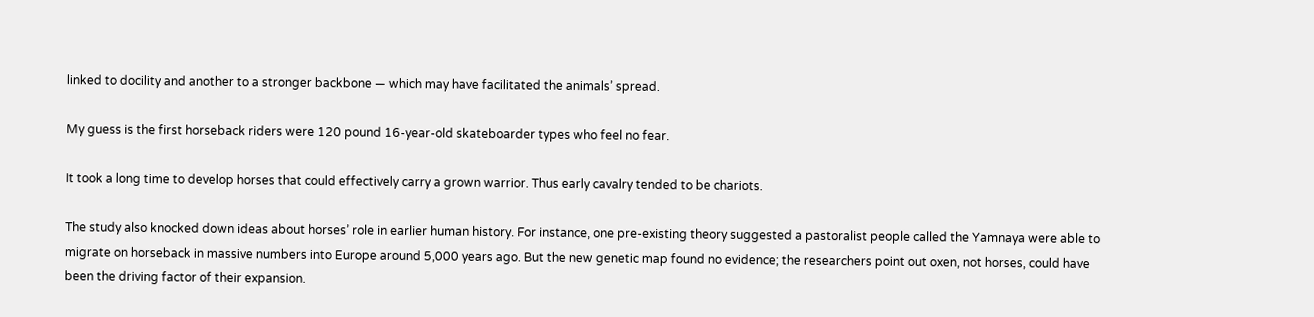linked to docility and another to a stronger backbone — which may have facilitated the animals’ spread.

My guess is the first horseback riders were 120 pound 16-year-old skateboarder types who feel no fear.

It took a long time to develop horses that could effectively carry a grown warrior. Thus early cavalry tended to be chariots.

The study also knocked down ideas about horses’ role in earlier human history. For instance, one pre-existing theory suggested a pastoralist people called the Yamnaya were able to migrate on horseback in massive numbers into Europe around 5,000 years ago. But the new genetic map found no evidence; the researchers point out oxen, not horses, could have been the driving factor of their expansion.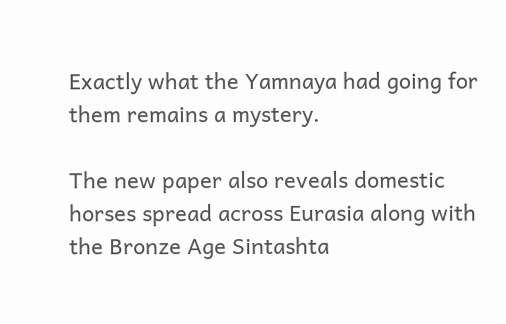Exactly what the Yamnaya had going for them remains a mystery.

The new paper also reveals domestic horses spread across Eurasia along with the Bronze Age Sintashta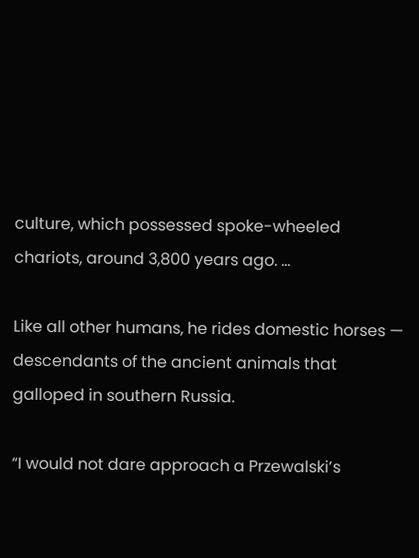culture, which possessed spoke-wheeled chariots, around 3,800 years ago. …

Like all other humans, he rides domestic horses — descendants of the ancient animals that galloped in southern Russia.

“I would not dare approach a Przewalski’s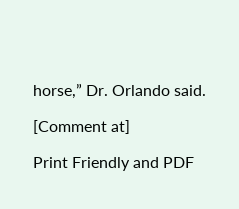horse,” Dr. Orlando said.

[Comment at]

Print Friendly and PDF